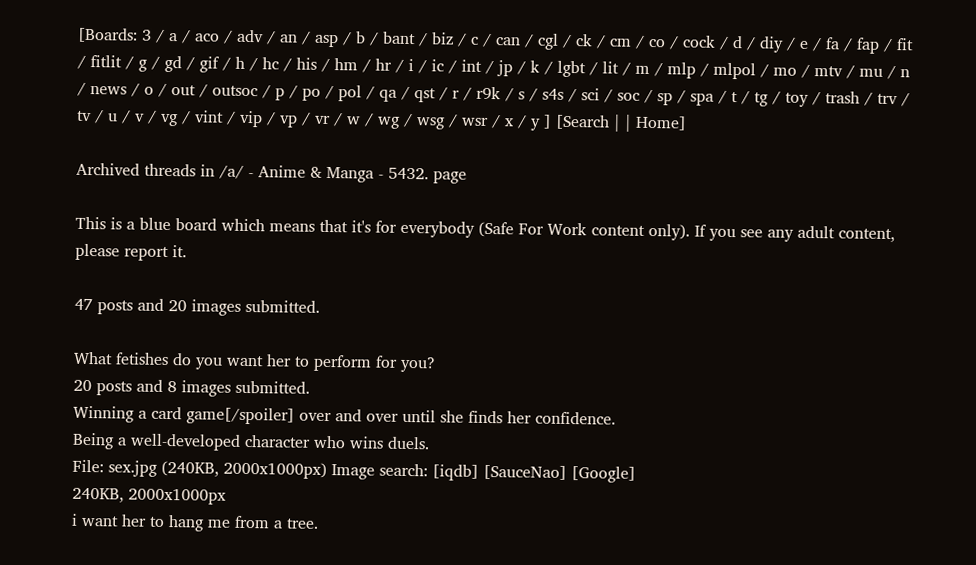[Boards: 3 / a / aco / adv / an / asp / b / bant / biz / c / can / cgl / ck / cm / co / cock / d / diy / e / fa / fap / fit / fitlit / g / gd / gif / h / hc / his / hm / hr / i / ic / int / jp / k / lgbt / lit / m / mlp / mlpol / mo / mtv / mu / n / news / o / out / outsoc / p / po / pol / qa / qst / r / r9k / s / s4s / sci / soc / sp / spa / t / tg / toy / trash / trv / tv / u / v / vg / vint / vip / vp / vr / w / wg / wsg / wsr / x / y ] [Search | | Home]

Archived threads in /a/ - Anime & Manga - 5432. page

This is a blue board which means that it's for everybody (Safe For Work content only). If you see any adult content, please report it.

47 posts and 20 images submitted.

What fetishes do you want her to perform for you?
20 posts and 8 images submitted.
Winning a card game[/spoiler] over and over until she finds her confidence.
Being a well-developed character who wins duels.
File: sex.jpg (240KB, 2000x1000px) Image search: [iqdb] [SauceNao] [Google]
240KB, 2000x1000px
i want her to hang me from a tree.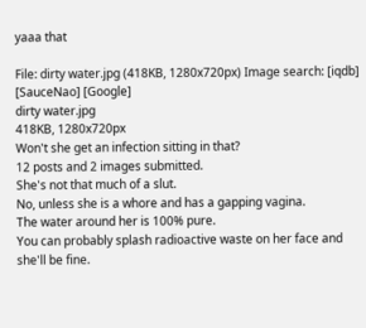yaaa that

File: dirty water.jpg (418KB, 1280x720px) Image search: [iqdb] [SauceNao] [Google]
dirty water.jpg
418KB, 1280x720px
Won't she get an infection sitting in that?
12 posts and 2 images submitted.
She's not that much of a slut.
No, unless she is a whore and has a gapping vagina.
The water around her is 100% pure.
You can probably splash radioactive waste on her face and she'll be fine.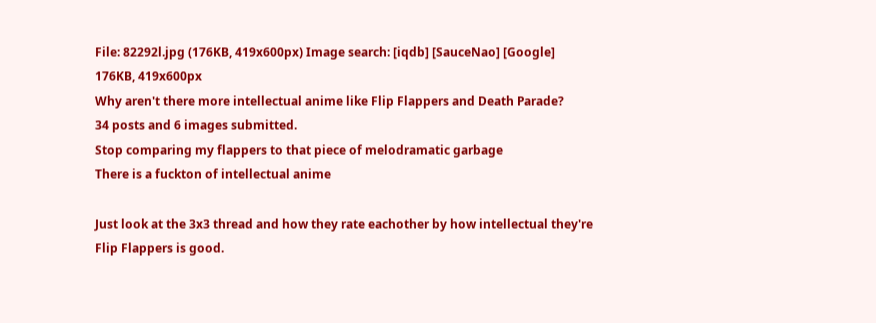File: 82292l.jpg (176KB, 419x600px) Image search: [iqdb] [SauceNao] [Google]
176KB, 419x600px
Why aren't there more intellectual anime like Flip Flappers and Death Parade?
34 posts and 6 images submitted.
Stop comparing my flappers to that piece of melodramatic garbage
There is a fuckton of intellectual anime

Just look at the 3x3 thread and how they rate eachother by how intellectual they're
Flip Flappers is good.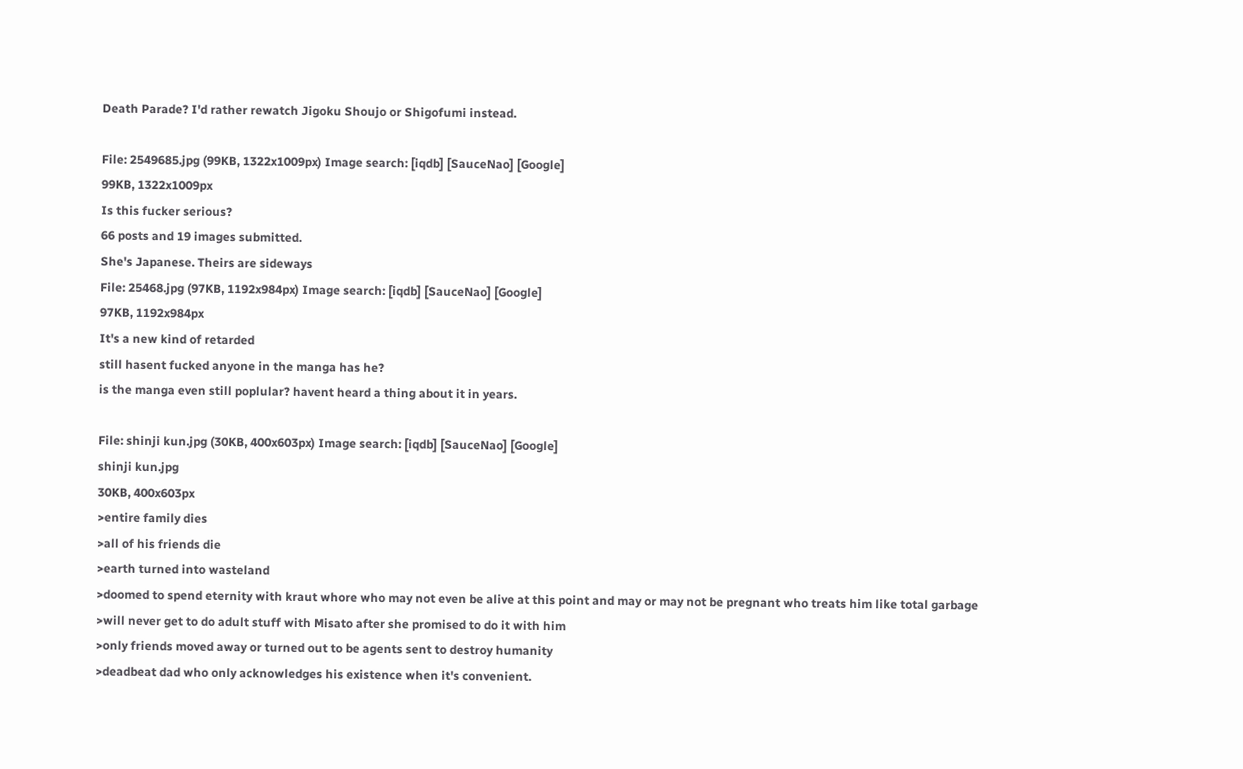Death Parade? I'd rather rewatch Jigoku Shoujo or Shigofumi instead.

File: 2549685.jpg (99KB, 1322x1009px) Image search: [iqdb] [SauceNao] [Google]
99KB, 1322x1009px
Is this fucker serious?
66 posts and 19 images submitted.
She's Japanese. Theirs are sideways
File: 25468.jpg (97KB, 1192x984px) Image search: [iqdb] [SauceNao] [Google]
97KB, 1192x984px
It's a new kind of retarded
still hasent fucked anyone in the manga has he?
is the manga even still poplular? havent heard a thing about it in years.

File: shinji kun.jpg (30KB, 400x603px) Image search: [iqdb] [SauceNao] [Google]
shinji kun.jpg
30KB, 400x603px
>entire family dies
>all of his friends die
>earth turned into wasteland
>doomed to spend eternity with kraut whore who may not even be alive at this point and may or may not be pregnant who treats him like total garbage
>will never get to do adult stuff with Misato after she promised to do it with him
>only friends moved away or turned out to be agents sent to destroy humanity
>deadbeat dad who only acknowledges his existence when it's convenient.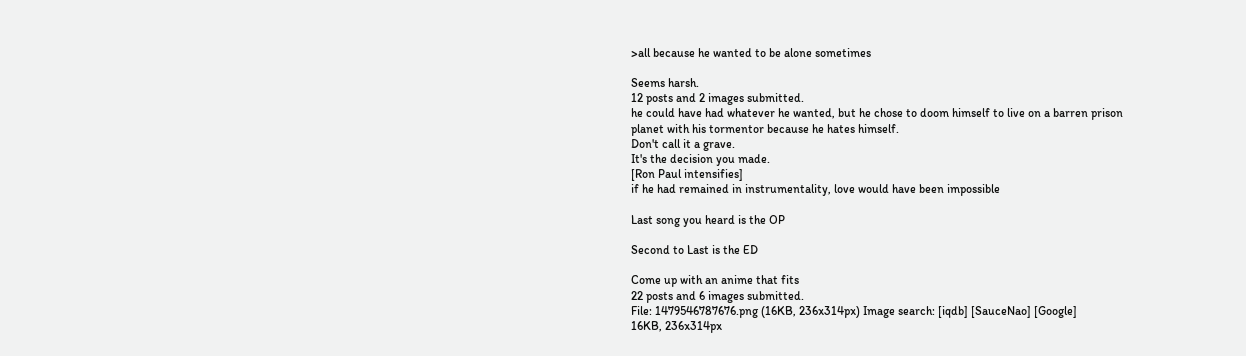>all because he wanted to be alone sometimes

Seems harsh.
12 posts and 2 images submitted.
he could have had whatever he wanted, but he chose to doom himself to live on a barren prison planet with his tormentor because he hates himself.
Don't call it a grave.
It's the decision you made.
[Ron Paul intensifies]
if he had remained in instrumentality, love would have been impossible

Last song you heard is the OP

Second to Last is the ED

Come up with an anime that fits
22 posts and 6 images submitted.
File: 1479546787676.png (16KB, 236x314px) Image search: [iqdb] [SauceNao] [Google]
16KB, 236x314px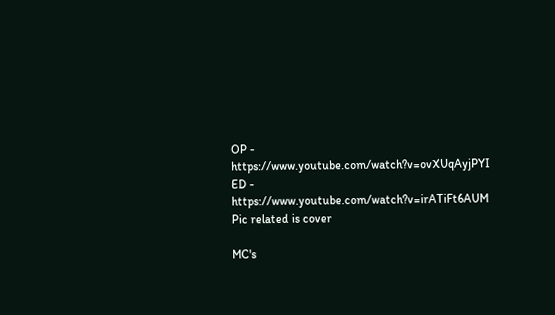OP - https://www.youtube.com/watch?v=ovXUqAyjPYI
ED - https://www.youtube.com/watch?v=irATiFt6AUM
Pic related is cover

MC's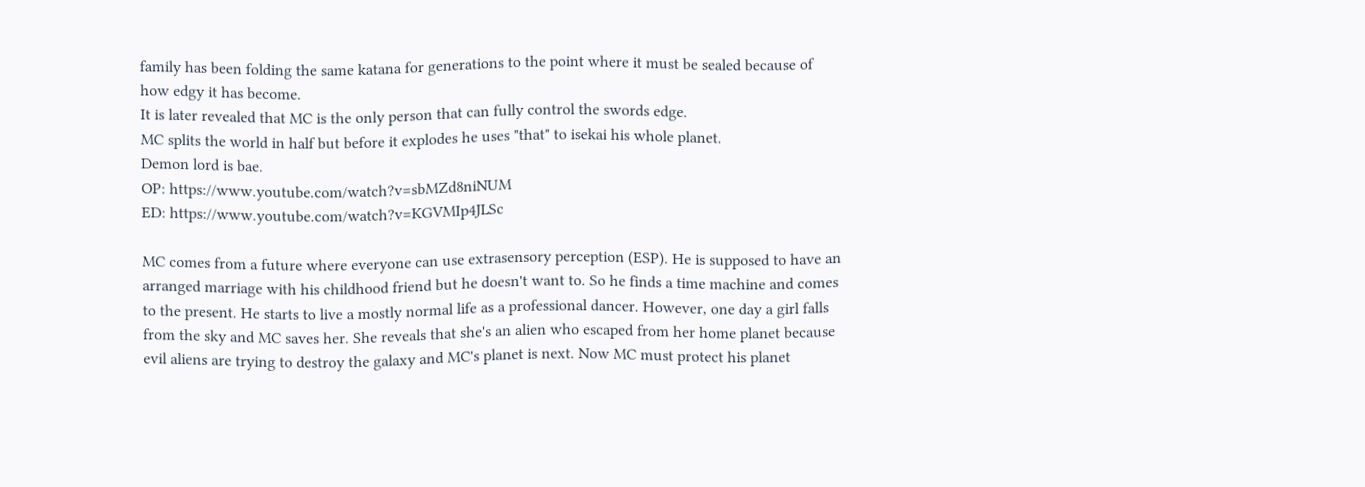family has been folding the same katana for generations to the point where it must be sealed because of how edgy it has become.
It is later revealed that MC is the only person that can fully control the swords edge.
MC splits the world in half but before it explodes he uses "that" to isekai his whole planet.
Demon lord is bae.
OP: https://www.youtube.com/watch?v=sbMZd8niNUM
ED: https://www.youtube.com/watch?v=KGVMIp4JLSc

MC comes from a future where everyone can use extrasensory perception (ESP). He is supposed to have an arranged marriage with his childhood friend but he doesn't want to. So he finds a time machine and comes to the present. He starts to live a mostly normal life as a professional dancer. However, one day a girl falls from the sky and MC saves her. She reveals that she's an alien who escaped from her home planet because evil aliens are trying to destroy the galaxy and MC's planet is next. Now MC must protect his planet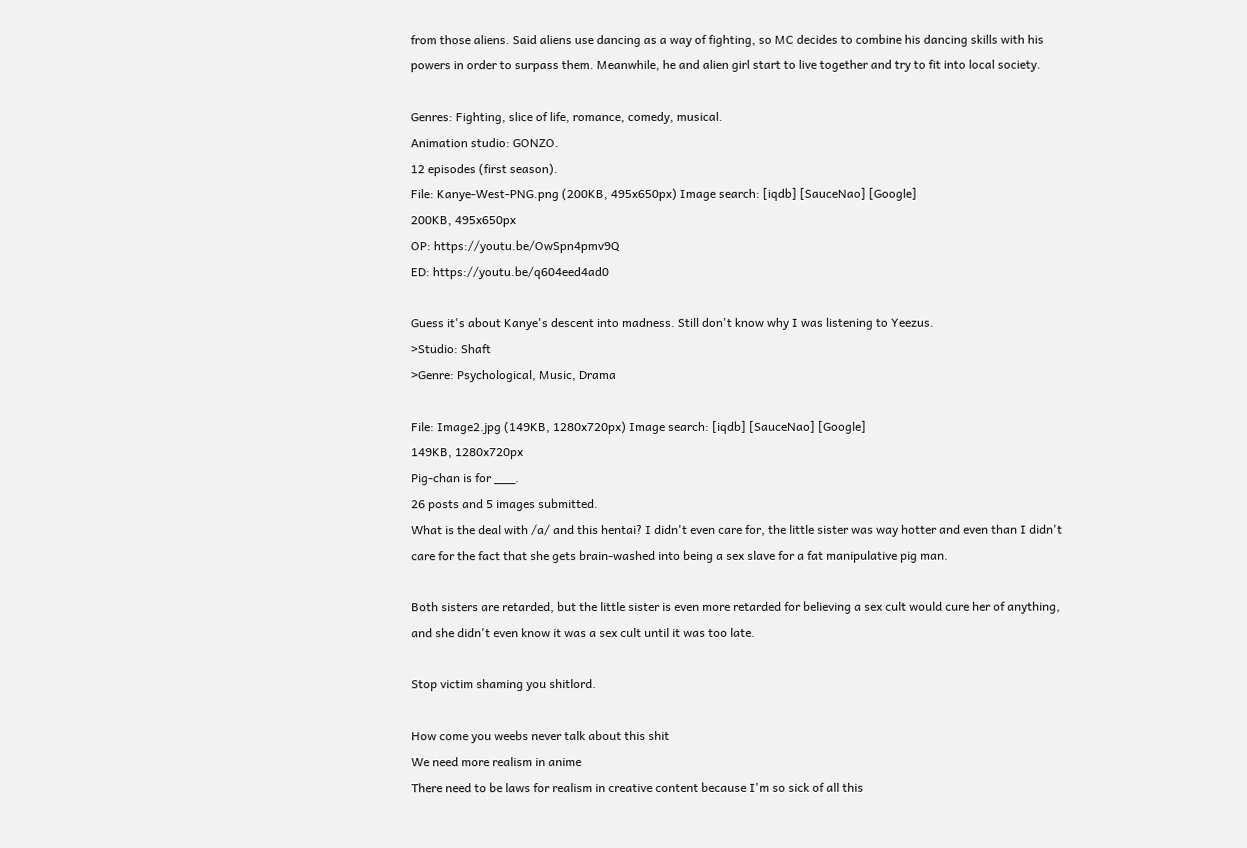from those aliens. Said aliens use dancing as a way of fighting, so MC decides to combine his dancing skills with his powers in order to surpass them. Meanwhile, he and alien girl start to live together and try to fit into local society.

Genres: Fighting, slice of life, romance, comedy, musical.
Animation studio: GONZO.
12 episodes (first season).
File: Kanye-West-PNG.png (200KB, 495x650px) Image search: [iqdb] [SauceNao] [Google]
200KB, 495x650px
OP: https://youtu.be/OwSpn4pmv9Q
ED: https://youtu.be/q604eed4ad0

Guess it's about Kanye's descent into madness. Still don't know why I was listening to Yeezus.
>Studio: Shaft
>Genre: Psychological, Music, Drama

File: Image2.jpg (149KB, 1280x720px) Image search: [iqdb] [SauceNao] [Google]
149KB, 1280x720px
Pig-chan is for ___.
26 posts and 5 images submitted.
What is the deal with /a/ and this hentai? I didn't even care for, the little sister was way hotter and even than I didn't care for the fact that she gets brain-washed into being a sex slave for a fat manipulative pig man.

Both sisters are retarded, but the little sister is even more retarded for believing a sex cult would cure her of anything, and she didn't even know it was a sex cult until it was too late.

Stop victim shaming you shitlord.

How come you weebs never talk about this shit
We need more realism in anime
There need to be laws for realism in creative content because I'm so sick of all this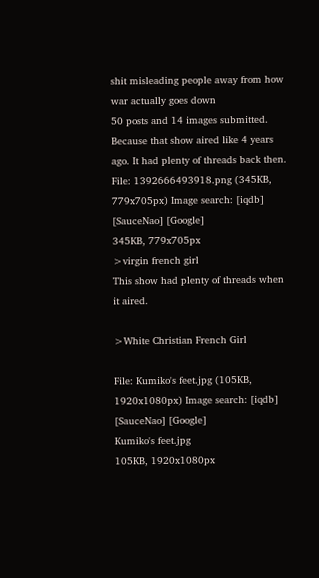shit misleading people away from how war actually goes down
50 posts and 14 images submitted.
Because that show aired like 4 years ago. It had plenty of threads back then.
File: 1392666493918.png (345KB, 779x705px) Image search: [iqdb] [SauceNao] [Google]
345KB, 779x705px
>virgin french girl
This show had plenty of threads when it aired.

>White Christian French Girl

File: Kumiko's feet.jpg (105KB, 1920x1080px) Image search: [iqdb] [SauceNao] [Google]
Kumiko's feet.jpg
105KB, 1920x1080px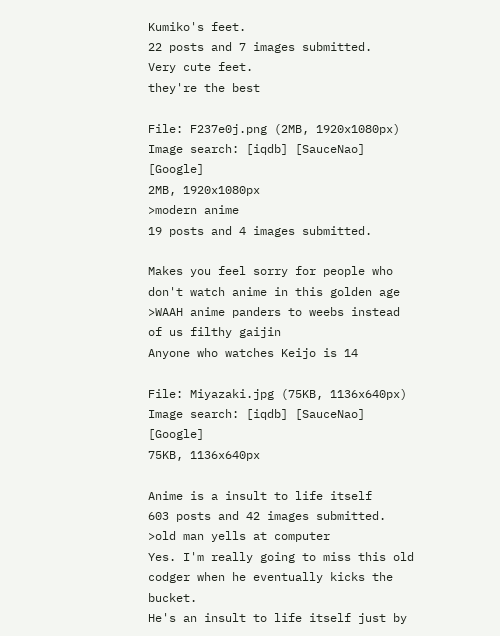Kumiko's feet.
22 posts and 7 images submitted.
Very cute feet.
they're the best

File: F237e0j.png (2MB, 1920x1080px) Image search: [iqdb] [SauceNao] [Google]
2MB, 1920x1080px
>modern anime
19 posts and 4 images submitted.

Makes you feel sorry for people who don't watch anime in this golden age
>WAAH anime panders to weebs instead of us filthy gaijin
Anyone who watches Keijo is 14

File: Miyazaki.jpg (75KB, 1136x640px) Image search: [iqdb] [SauceNao] [Google]
75KB, 1136x640px

Anime is a insult to life itself
603 posts and 42 images submitted.
>old man yells at computer
Yes. I'm really going to miss this old codger when he eventually kicks the bucket.
He's an insult to life itself just by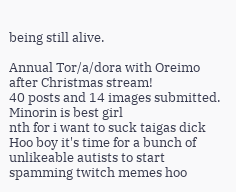being still alive.

Annual Tor/a/dora with Oreimo after Christmas stream!
40 posts and 14 images submitted.
Minorin is best girl
nth for i want to suck taigas dick
Hoo boy it's time for a bunch of unlikeable autists to start spamming twitch memes hoo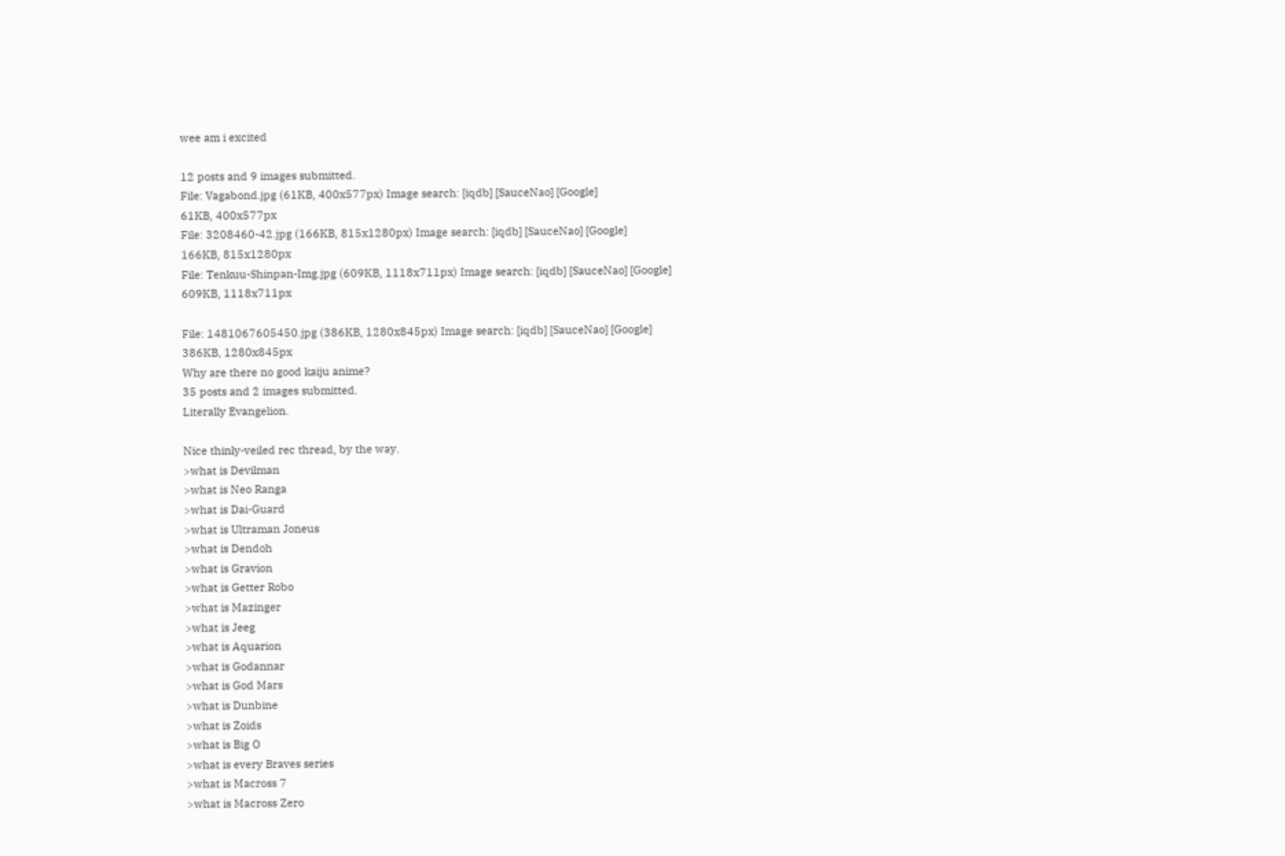wee am i excited

12 posts and 9 images submitted.
File: Vagabond.jpg (61KB, 400x577px) Image search: [iqdb] [SauceNao] [Google]
61KB, 400x577px
File: 3208460-42.jpg (166KB, 815x1280px) Image search: [iqdb] [SauceNao] [Google]
166KB, 815x1280px
File: Tenkuu-Shinpan-Img.jpg (609KB, 1118x711px) Image search: [iqdb] [SauceNao] [Google]
609KB, 1118x711px

File: 1481067605450.jpg (386KB, 1280x845px) Image search: [iqdb] [SauceNao] [Google]
386KB, 1280x845px
Why are there no good kaiju anime?
35 posts and 2 images submitted.
Literally Evangelion.

Nice thinly-veiled rec thread, by the way.
>what is Devilman
>what is Neo Ranga
>what is Dai-Guard
>what is Ultraman Joneus
>what is Dendoh
>what is Gravion
>what is Getter Robo
>what is Mazinger
>what is Jeeg
>what is Aquarion
>what is Godannar
>what is God Mars
>what is Dunbine
>what is Zoids
>what is Big O
>what is every Braves series
>what is Macross 7
>what is Macross Zero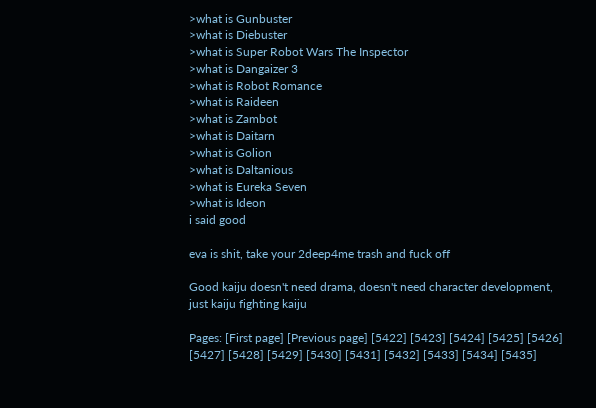>what is Gunbuster
>what is Diebuster
>what is Super Robot Wars The Inspector
>what is Dangaizer 3
>what is Robot Romance
>what is Raideen
>what is Zambot
>what is Daitarn
>what is Golion
>what is Daltanious
>what is Eureka Seven
>what is Ideon
i said good

eva is shit, take your 2deep4me trash and fuck off

Good kaiju doesn't need drama, doesn't need character development, just kaiju fighting kaiju

Pages: [First page] [Previous page] [5422] [5423] [5424] [5425] [5426] [5427] [5428] [5429] [5430] [5431] [5432] [5433] [5434] [5435]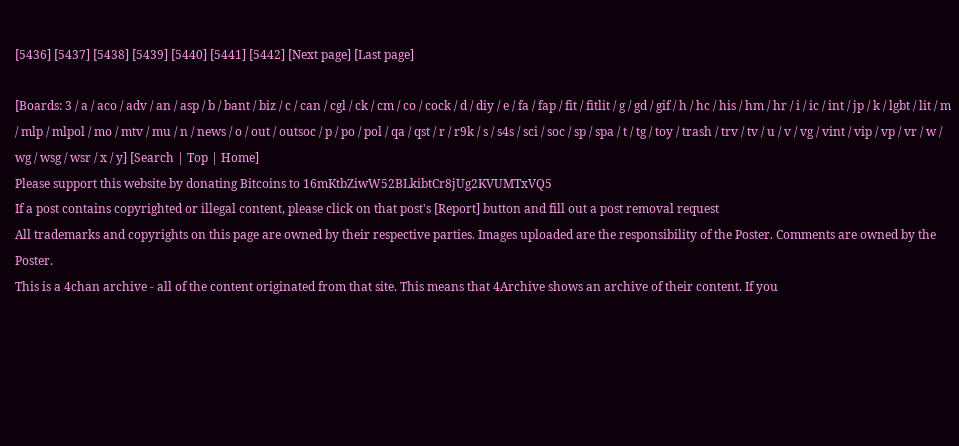[5436] [5437] [5438] [5439] [5440] [5441] [5442] [Next page] [Last page]

[Boards: 3 / a / aco / adv / an / asp / b / bant / biz / c / can / cgl / ck / cm / co / cock / d / diy / e / fa / fap / fit / fitlit / g / gd / gif / h / hc / his / hm / hr / i / ic / int / jp / k / lgbt / lit / m / mlp / mlpol / mo / mtv / mu / n / news / o / out / outsoc / p / po / pol / qa / qst / r / r9k / s / s4s / sci / soc / sp / spa / t / tg / toy / trash / trv / tv / u / v / vg / vint / vip / vp / vr / w / wg / wsg / wsr / x / y] [Search | Top | Home]
Please support this website by donating Bitcoins to 16mKtbZiwW52BLkibtCr8jUg2KVUMTxVQ5
If a post contains copyrighted or illegal content, please click on that post's [Report] button and fill out a post removal request
All trademarks and copyrights on this page are owned by their respective parties. Images uploaded are the responsibility of the Poster. Comments are owned by the Poster.
This is a 4chan archive - all of the content originated from that site. This means that 4Archive shows an archive of their content. If you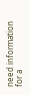need information for a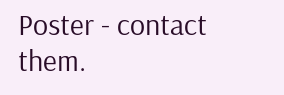Poster - contact them.